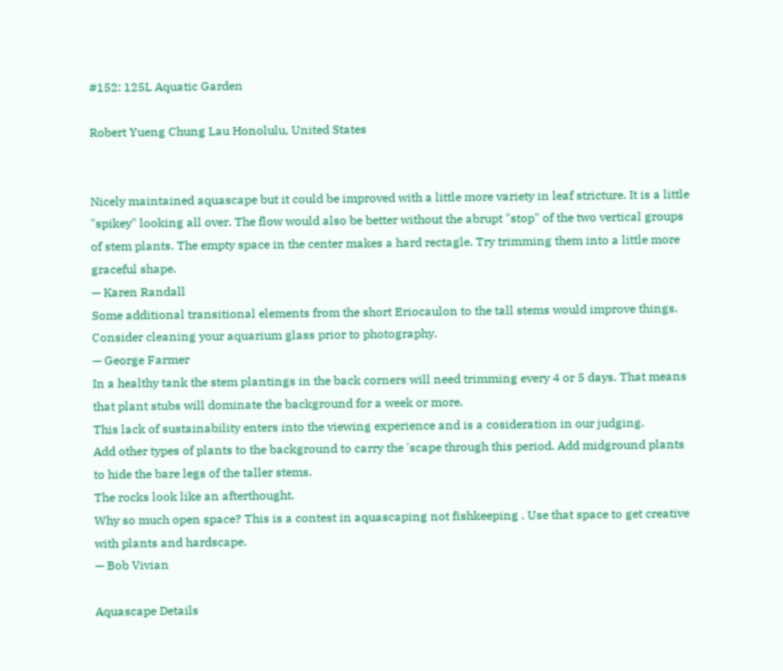#152: 125L Aquatic Garden

Robert Yueng Chung Lau Honolulu, United States


Nicely maintained aquascape but it could be improved with a little more variety in leaf stricture. It is a little "spikey" looking all over. The flow would also be better without the abrupt "stop" of the two vertical groups of stem plants. The empty space in the center makes a hard rectagle. Try trimming them into a little more graceful shape.
— Karen Randall
Some additional transitional elements from the short Eriocaulon to the tall stems would improve things. Consider cleaning your aquarium glass prior to photography.
— George Farmer
In a healthy tank the stem plantings in the back corners will need trimming every 4 or 5 days. That means that plant stubs will dominate the background for a week or more.
This lack of sustainability enters into the viewing experience and is a cosideration in our judging.
Add other types of plants to the background to carry the 'scape through this period. Add midground plants to hide the bare legs of the taller stems.
The rocks look like an afterthought.
Why so much open space? This is a contest in aquascaping not fishkeeping . Use that space to get creative with plants and hardscape.
— Bob Vivian

Aquascape Details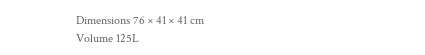Dimensions 76 × 41 × 41 cm
Volume 125L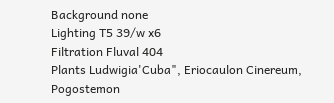Background none
Lighting T5 39/w x6
Filtration Fluval 404
Plants Ludwigia'Cuba", Eriocaulon Cinereum, Pogostemon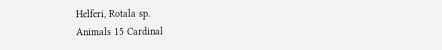Helferi, Rotala sp.
Animals 15 Cardinal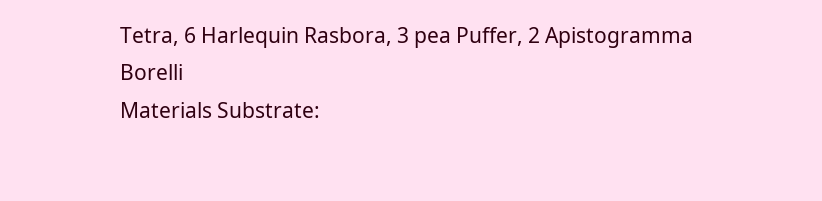Tetra, 6 Harlequin Rasbora, 3 pea Puffer, 2 Apistogramma Borelli
Materials Substrate: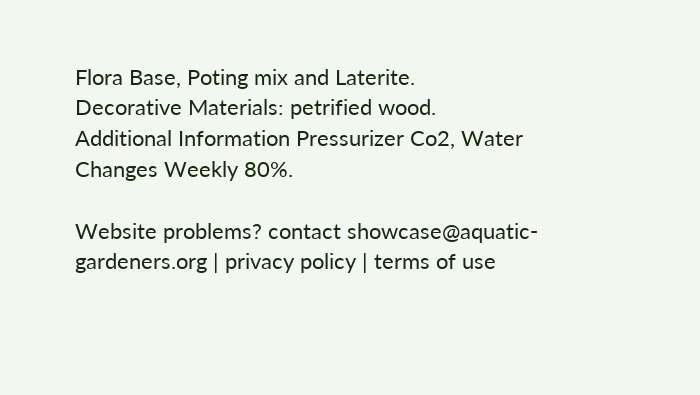Flora Base, Poting mix and Laterite.
Decorative Materials: petrified wood.
Additional Information Pressurizer Co2, Water Changes Weekly 80%.

Website problems? contact showcase@aquatic-gardeners.org | privacy policy | terms of use